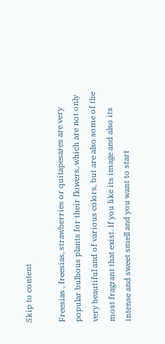Skip to content

Freesias , freesias, strawberries or quitapesares are very popular bulbous plants for their flowers, which are not only very beautiful and of various colors, but are also some of the most fragrant that exist. If you like its image and also its intense and sweet smell and you want to start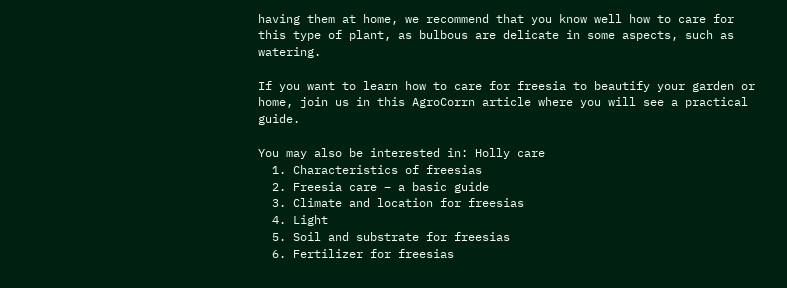having them at home, we recommend that you know well how to care for this type of plant, as bulbous are delicate in some aspects, such as watering.

If you want to learn how to care for freesia to beautify your garden or home, join us in this AgroCorrn article where you will see a practical guide.

You may also be interested in: Holly care
  1. Characteristics of freesias
  2. Freesia care – a basic guide
  3. Climate and location for freesias
  4. Light
  5. Soil and substrate for freesias
  6. Fertilizer for freesias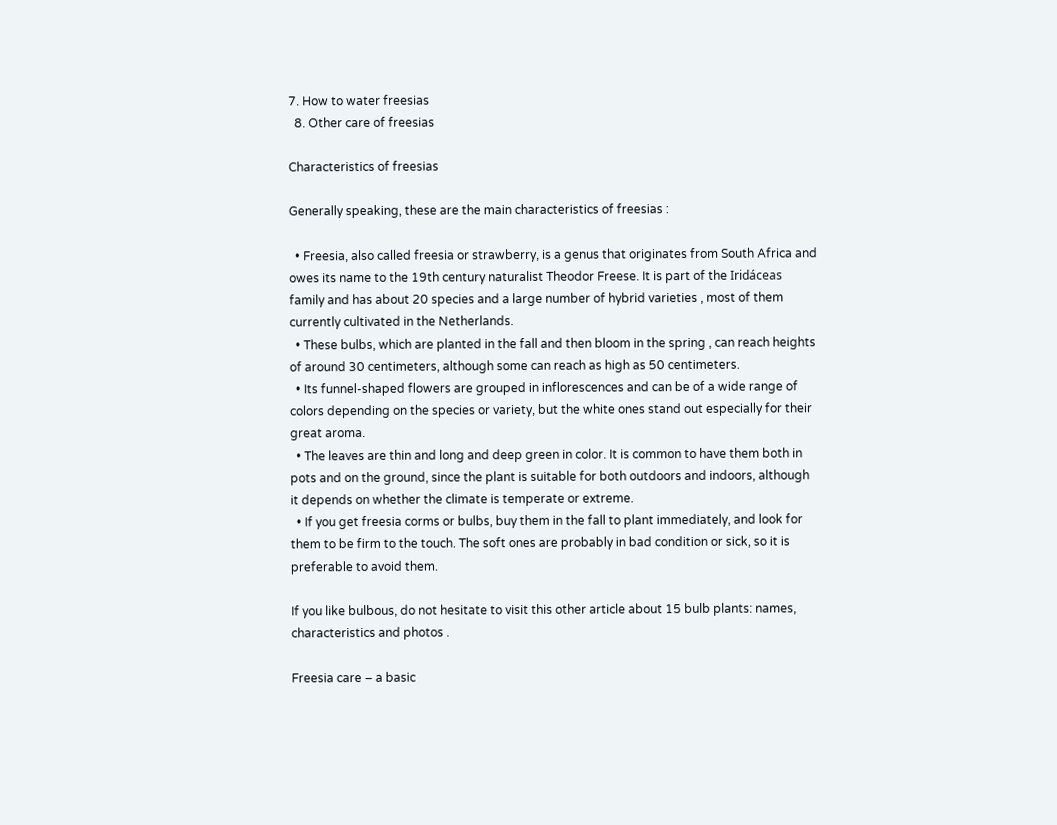7. How to water freesias
  8. Other care of freesias

Characteristics of freesias

Generally speaking, these are the main characteristics of freesias :

  • Freesia, also called freesia or strawberry, is a genus that originates from South Africa and owes its name to the 19th century naturalist Theodor Freese. It is part of the Iridáceas family and has about 20 species and a large number of hybrid varieties , most of them currently cultivated in the Netherlands.
  • These bulbs, which are planted in the fall and then bloom in the spring , can reach heights of around 30 centimeters, although some can reach as high as 50 centimeters.
  • Its funnel-shaped flowers are grouped in inflorescences and can be of a wide range of colors depending on the species or variety, but the white ones stand out especially for their great aroma.
  • The leaves are thin and long and deep green in color. It is common to have them both in pots and on the ground, since the plant is suitable for both outdoors and indoors, although it depends on whether the climate is temperate or extreme.
  • If you get freesia corms or bulbs, buy them in the fall to plant immediately, and look for them to be firm to the touch. The soft ones are probably in bad condition or sick, so it is preferable to avoid them.

If you like bulbous, do not hesitate to visit this other article about 15 bulb plants: names, characteristics and photos .

Freesia care – a basic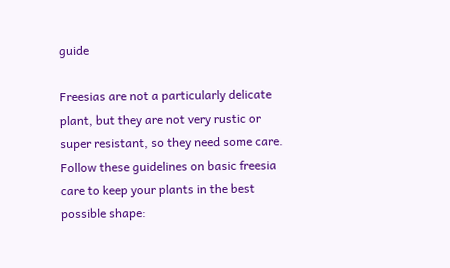guide

Freesias are not a particularly delicate plant, but they are not very rustic or super resistant, so they need some care. Follow these guidelines on basic freesia care to keep your plants in the best possible shape: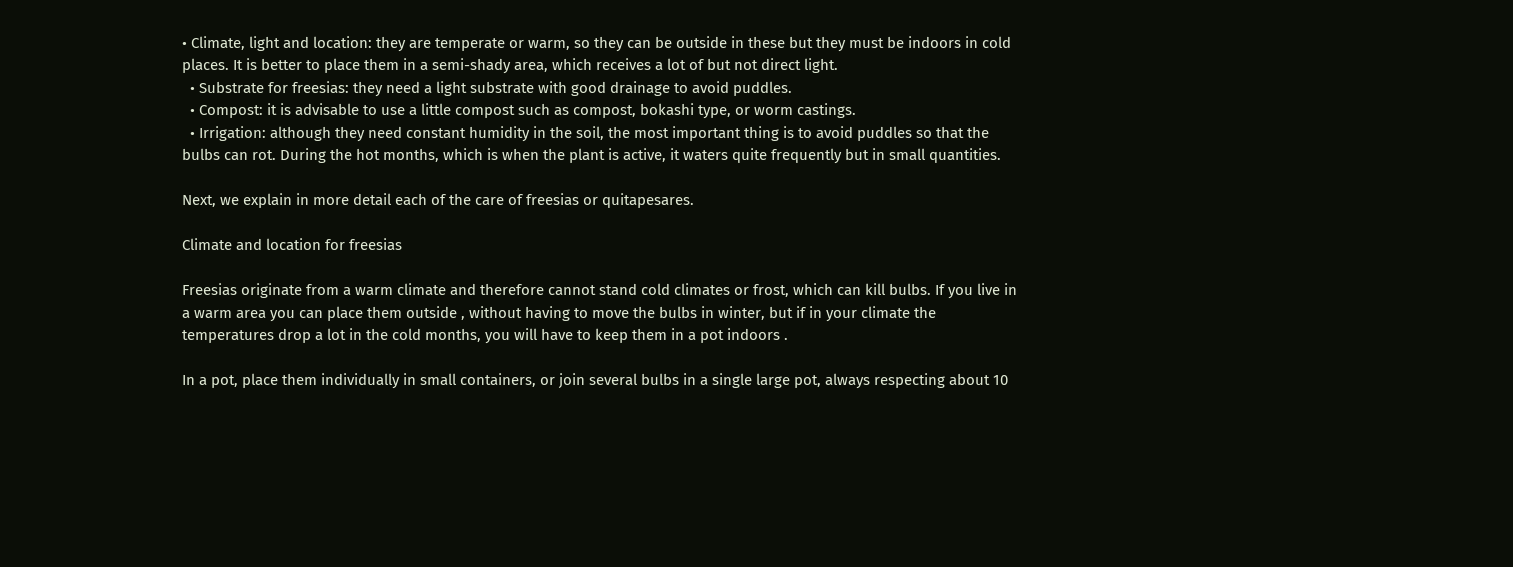• Climate, light and location: they are temperate or warm, so they can be outside in these but they must be indoors in cold places. It is better to place them in a semi-shady area, which receives a lot of but not direct light.
  • Substrate for freesias: they need a light substrate with good drainage to avoid puddles.
  • Compost: it is advisable to use a little compost such as compost, bokashi type, or worm castings.
  • Irrigation: although they need constant humidity in the soil, the most important thing is to avoid puddles so that the bulbs can rot. During the hot months, which is when the plant is active, it waters quite frequently but in small quantities.

Next, we explain in more detail each of the care of freesias or quitapesares.

Climate and location for freesias

Freesias originate from a warm climate and therefore cannot stand cold climates or frost, which can kill bulbs. If you live in a warm area you can place them outside , without having to move the bulbs in winter, but if in your climate the temperatures drop a lot in the cold months, you will have to keep them in a pot indoors .

In a pot, place them individually in small containers, or join several bulbs in a single large pot, always respecting about 10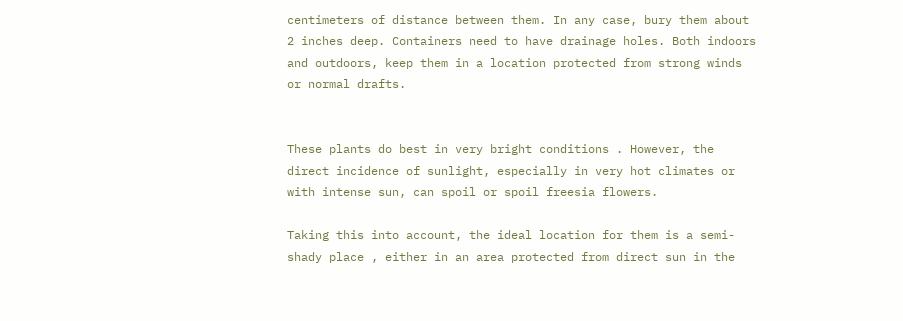centimeters of distance between them. In any case, bury them about 2 inches deep. Containers need to have drainage holes. Both indoors and outdoors, keep them in a location protected from strong winds or normal drafts.


These plants do best in very bright conditions . However, the direct incidence of sunlight, especially in very hot climates or with intense sun, can spoil or spoil freesia flowers.

Taking this into account, the ideal location for them is a semi-shady place , either in an area protected from direct sun in the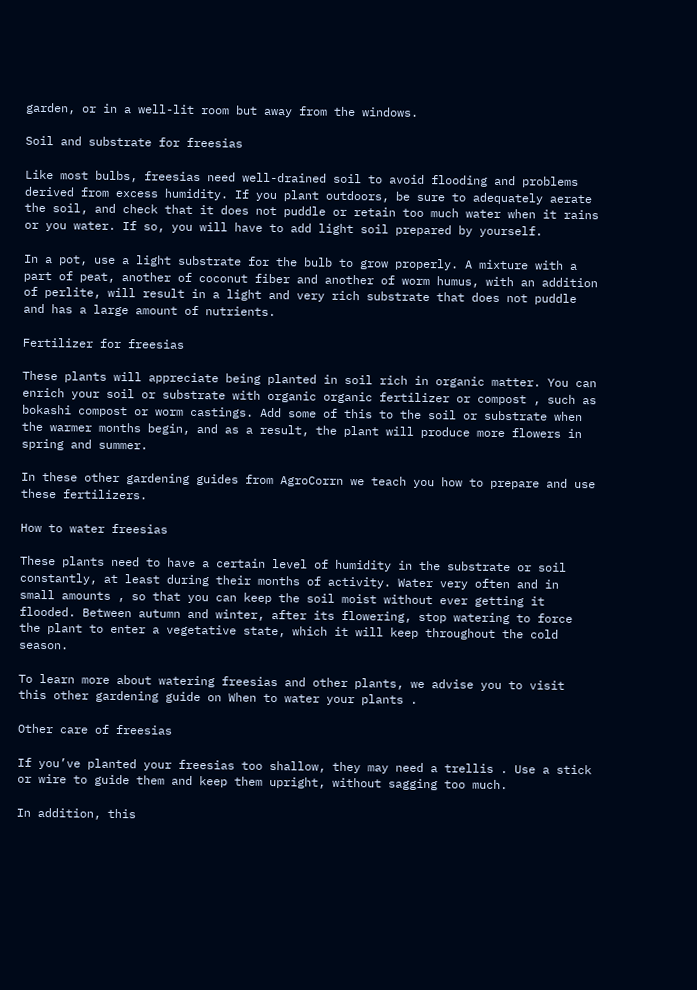garden, or in a well-lit room but away from the windows.

Soil and substrate for freesias

Like most bulbs, freesias need well-drained soil to avoid flooding and problems derived from excess humidity. If you plant outdoors, be sure to adequately aerate the soil, and check that it does not puddle or retain too much water when it rains or you water. If so, you will have to add light soil prepared by yourself.

In a pot, use a light substrate for the bulb to grow properly. A mixture with a part of peat, another of coconut fiber and another of worm humus, with an addition of perlite, will result in a light and very rich substrate that does not puddle and has a large amount of nutrients.

Fertilizer for freesias

These plants will appreciate being planted in soil rich in organic matter. You can enrich your soil or substrate with organic organic fertilizer or compost , such as bokashi compost or worm castings. Add some of this to the soil or substrate when the warmer months begin, and as a result, the plant will produce more flowers in spring and summer.

In these other gardening guides from AgroCorrn we teach you how to prepare and use these fertilizers.

How to water freesias

These plants need to have a certain level of humidity in the substrate or soil constantly, at least during their months of activity. Water very often and in small amounts , so that you can keep the soil moist without ever getting it flooded. Between autumn and winter, after its flowering, stop watering to force the plant to enter a vegetative state, which it will keep throughout the cold season.

To learn more about watering freesias and other plants, we advise you to visit this other gardening guide on When to water your plants .

Other care of freesias

If you’ve planted your freesias too shallow, they may need a trellis . Use a stick or wire to guide them and keep them upright, without sagging too much.

In addition, this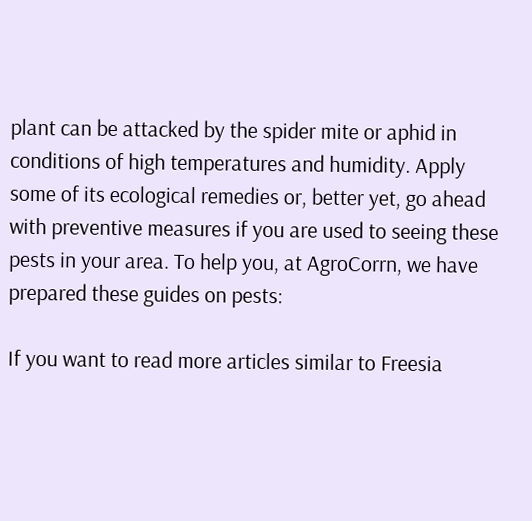plant can be attacked by the spider mite or aphid in conditions of high temperatures and humidity. Apply some of its ecological remedies or, better yet, go ahead with preventive measures if you are used to seeing these pests in your area. To help you, at AgroCorrn, we have prepared these guides on pests:

If you want to read more articles similar to Freesia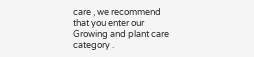care , we recommend that you enter our Growing and plant care category .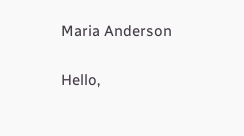Maria Anderson

Hello,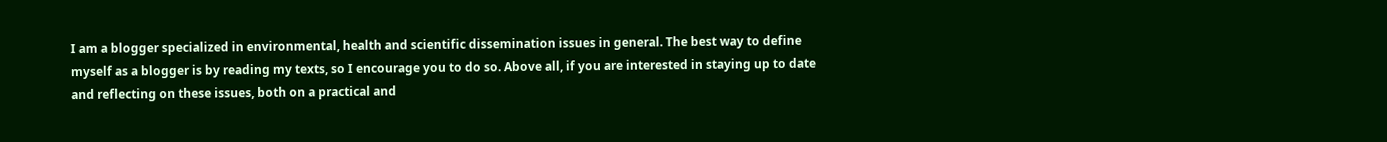I am a blogger specialized in environmental, health and scientific dissemination issues in general. The best way to define myself as a blogger is by reading my texts, so I encourage you to do so. Above all, if you are interested in staying up to date and reflecting on these issues, both on a practical and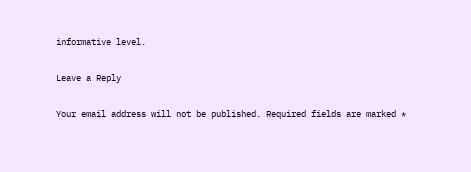informative level.

Leave a Reply

Your email address will not be published. Required fields are marked *